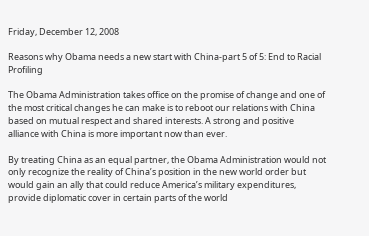Friday, December 12, 2008

Reasons why Obama needs a new start with China-part 5 of 5: End to Racial Profiling

The Obama Administration takes office on the promise of change and one of the most critical changes he can make is to reboot our relations with China based on mutual respect and shared interests. A strong and positive alliance with China is more important now than ever.

By treating China as an equal partner, the Obama Administration would not only recognize the reality of China’s position in the new world order but would gain an ally that could reduce America’s military expenditures, provide diplomatic cover in certain parts of the world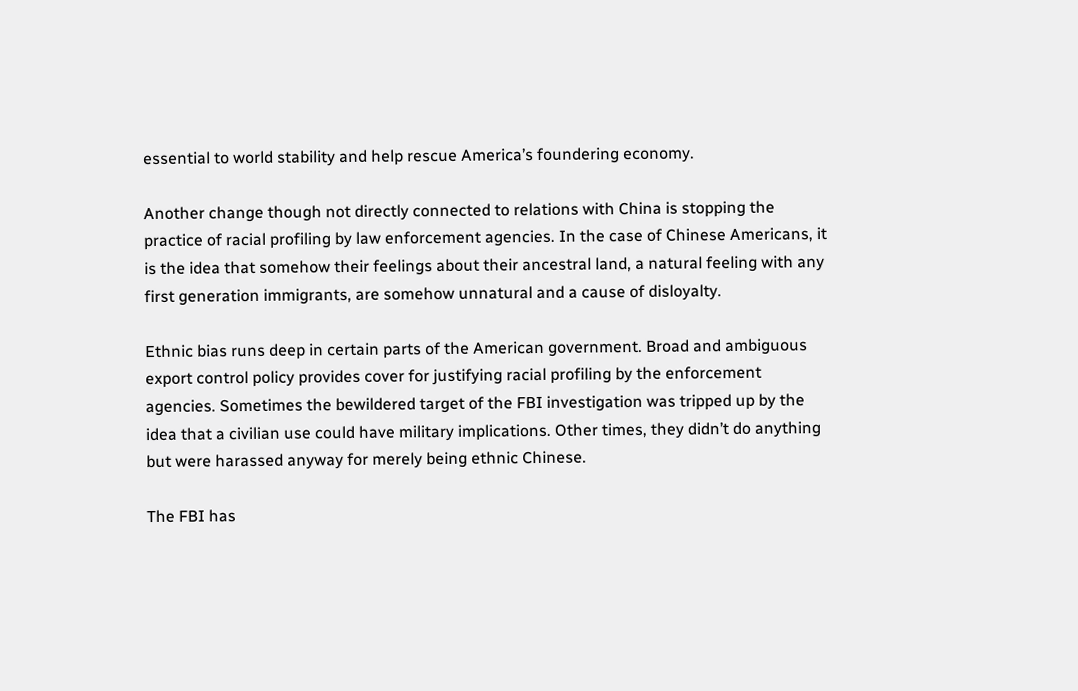essential to world stability and help rescue America’s foundering economy.

Another change though not directly connected to relations with China is stopping the practice of racial profiling by law enforcement agencies. In the case of Chinese Americans, it is the idea that somehow their feelings about their ancestral land, a natural feeling with any first generation immigrants, are somehow unnatural and a cause of disloyalty.

Ethnic bias runs deep in certain parts of the American government. Broad and ambiguous export control policy provides cover for justifying racial profiling by the enforcement agencies. Sometimes the bewildered target of the FBI investigation was tripped up by the idea that a civilian use could have military implications. Other times, they didn’t do anything but were harassed anyway for merely being ethnic Chinese.

The FBI has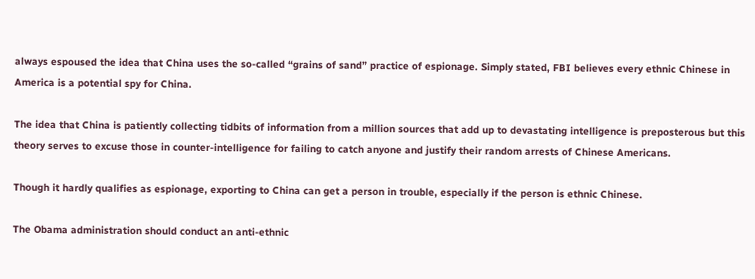always espoused the idea that China uses the so-called “grains of sand” practice of espionage. Simply stated, FBI believes every ethnic Chinese in America is a potential spy for China.

The idea that China is patiently collecting tidbits of information from a million sources that add up to devastating intelligence is preposterous but this theory serves to excuse those in counter-intelligence for failing to catch anyone and justify their random arrests of Chinese Americans.

Though it hardly qualifies as espionage, exporting to China can get a person in trouble, especially if the person is ethnic Chinese.

The Obama administration should conduct an anti-ethnic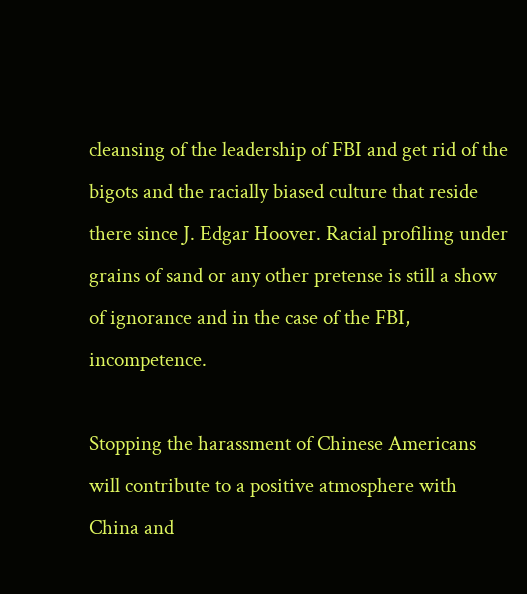cleansing of the leadership of FBI and get rid of the bigots and the racially biased culture that reside there since J. Edgar Hoover. Racial profiling under grains of sand or any other pretense is still a show of ignorance and in the case of the FBI, incompetence.

Stopping the harassment of Chinese Americans will contribute to a positive atmosphere with China and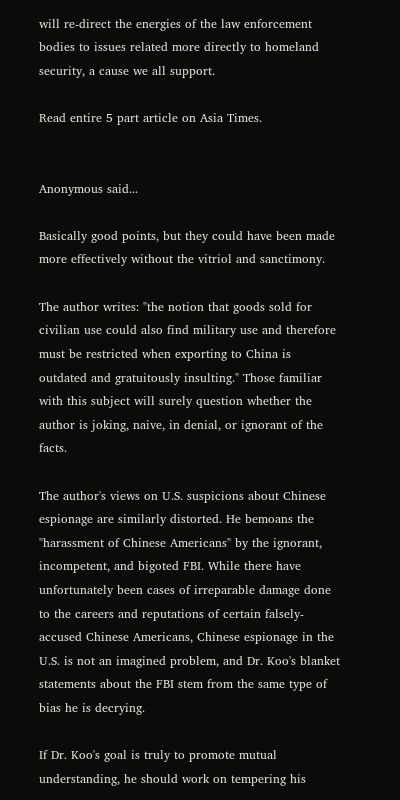will re-direct the energies of the law enforcement bodies to issues related more directly to homeland security, a cause we all support.

Read entire 5 part article on Asia Times.


Anonymous said...

Basically good points, but they could have been made more effectively without the vitriol and sanctimony.

The author writes: "the notion that goods sold for civilian use could also find military use and therefore must be restricted when exporting to China is outdated and gratuitously insulting." Those familiar with this subject will surely question whether the author is joking, naive, in denial, or ignorant of the facts.

The author's views on U.S. suspicions about Chinese espionage are similarly distorted. He bemoans the "harassment of Chinese Americans" by the ignorant, incompetent, and bigoted FBI. While there have unfortunately been cases of irreparable damage done to the careers and reputations of certain falsely-accused Chinese Americans, Chinese espionage in the U.S. is not an imagined problem, and Dr. Koo's blanket statements about the FBI stem from the same type of bias he is decrying.

If Dr. Koo's goal is truly to promote mutual understanding, he should work on tempering his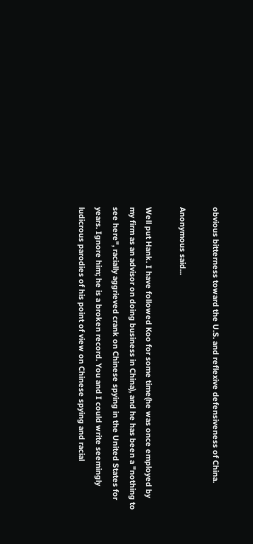obvious bitterness toward the U.S. and reflexive defensiveness of China.

Anonymous said...

Well put Hank. I have followed Koo for some time(he was once employed by my firm as an advisor on doing business in China), and he has been a "nothing to see here", racially aggrieved crank on Chinese spying in the United States for years. Ignore him; he is a broken record. You and I could write seemingly ludicrous parodies of his point of view on Chinese spying and racial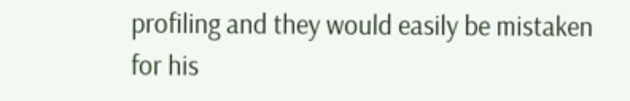profiling and they would easily be mistaken for his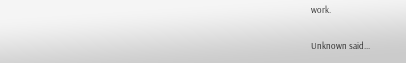work.

Unknown said...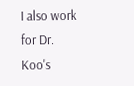I also work for Dr. Koo's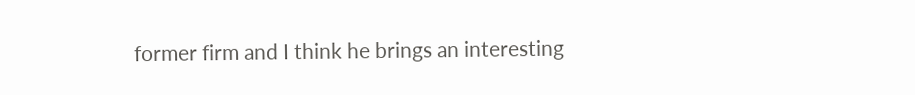former firm and I think he brings an interesting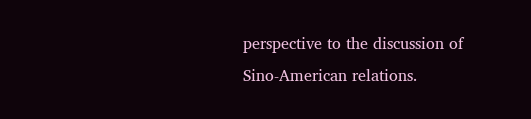perspective to the discussion of Sino-American relations.